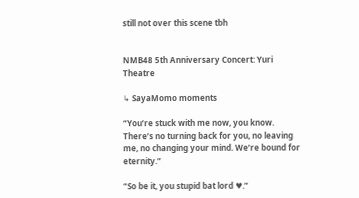still not over this scene tbh


NMB48 5th Anniversary Concert: Yuri Theatre

↳ SayaMomo moments

“You’re stuck with me now, you know. There’s no turning back for you, no leaving me, no changing your mind. We’re bound for eternity.”

“So be it, you stupid bat lord ♥.”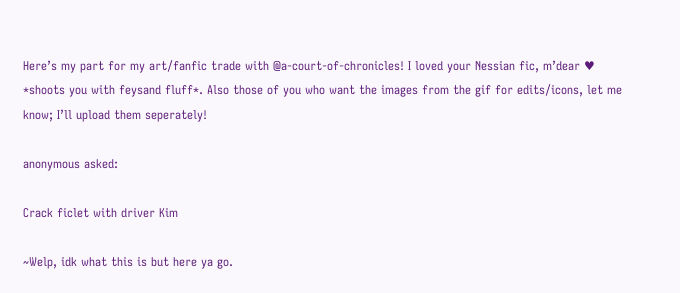Here’s my part for my art/fanfic trade with @a-court-of-chronicles! I loved your Nessian fic, m’dear ♥ *shoots you with feysand fluff*. Also those of you who want the images from the gif for edits/icons, let me know; I’ll upload them seperately!

anonymous asked:

Crack ficlet with driver Kim

~Welp, idk what this is but here ya go.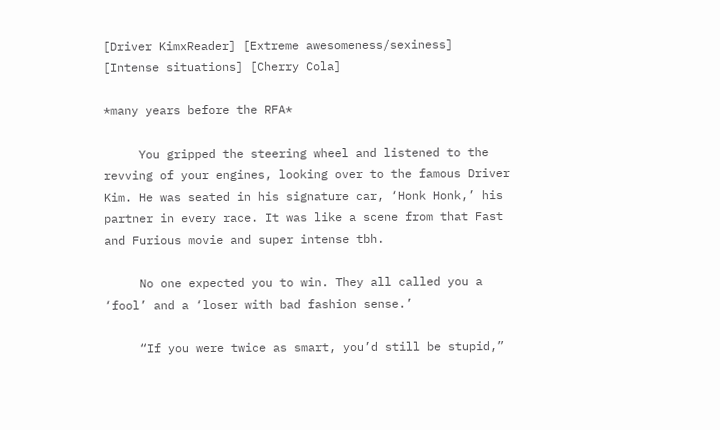[Driver KimxReader] [Extreme awesomeness/sexiness] [Intense situations] [Cherry Cola]

*many years before the RFA*

     You gripped the steering wheel and listened to the revving of your engines, looking over to the famous Driver Kim. He was seated in his signature car, ‘Honk Honk,’ his partner in every race. It was like a scene from that Fast and Furious movie and super intense tbh.

     No one expected you to win. They all called you a ‘fool’ and a ‘loser with bad fashion sense.’

     “If you were twice as smart, you’d still be stupid,”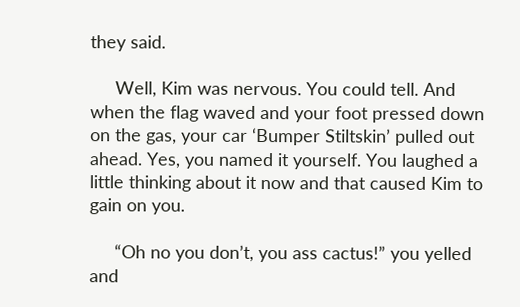they said.

     Well, Kim was nervous. You could tell. And when the flag waved and your foot pressed down on the gas, your car ‘Bumper Stiltskin’ pulled out ahead. Yes, you named it yourself. You laughed a little thinking about it now and that caused Kim to gain on you.

     “Oh no you don’t, you ass cactus!” you yelled and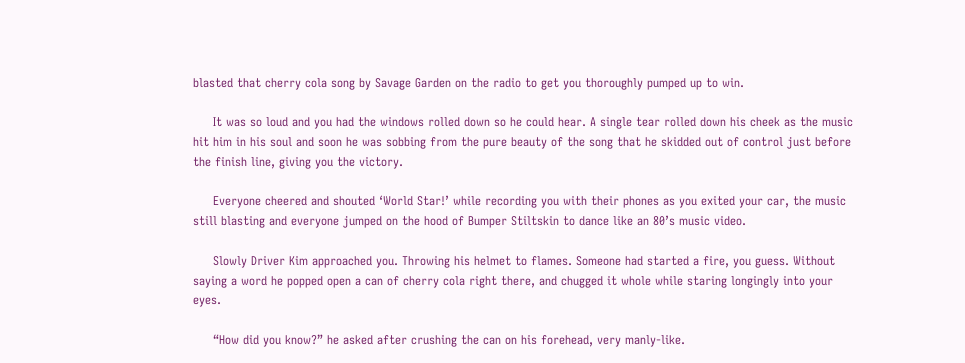blasted that cherry cola song by Savage Garden on the radio to get you thoroughly pumped up to win.

     It was so loud and you had the windows rolled down so he could hear. A single tear rolled down his cheek as the music hit him in his soul and soon he was sobbing from the pure beauty of the song that he skidded out of control just before the finish line, giving you the victory.

     Everyone cheered and shouted ‘World Star!’ while recording you with their phones as you exited your car, the music still blasting and everyone jumped on the hood of Bumper Stiltskin to dance like an 80’s music video.

     Slowly Driver Kim approached you. Throwing his helmet to flames. Someone had started a fire, you guess. Without saying a word he popped open a can of cherry cola right there, and chugged it whole while staring longingly into your eyes.

     “How did you know?” he asked after crushing the can on his forehead, very manly-like.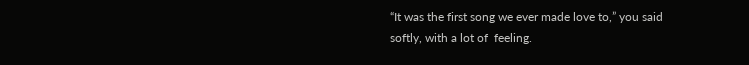“It was the first song we ever made love to,” you said softly, with a lot of  feeling.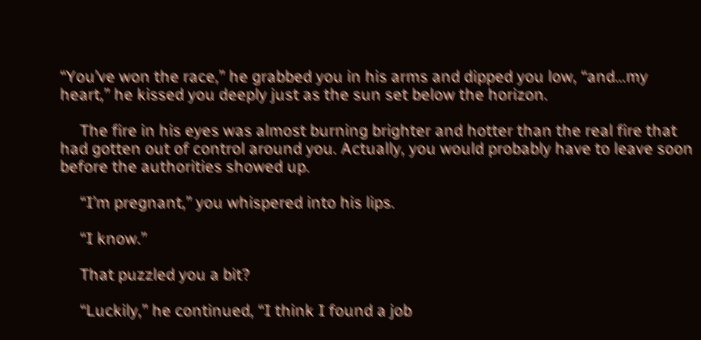“You’ve won the race,” he grabbed you in his arms and dipped you low, “and…my heart,” he kissed you deeply just as the sun set below the horizon.

     The fire in his eyes was almost burning brighter and hotter than the real fire that had gotten out of control around you. Actually, you would probably have to leave soon before the authorities showed up.

     “I’m pregnant,” you whispered into his lips.

     “I know.”

     That puzzled you a bit?

     “Luckily,” he continued, “I think I found a job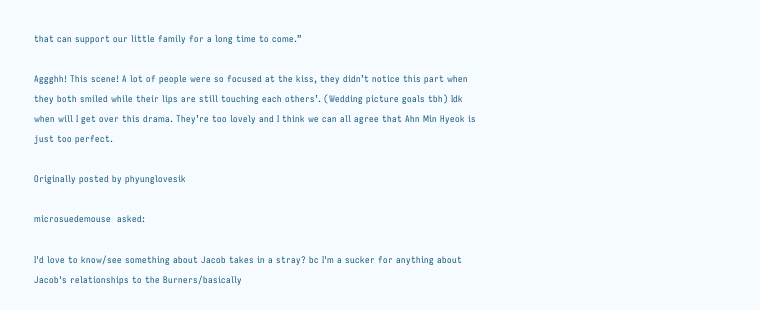that can support our little family for a long time to come.”

Aggghh! This scene! A lot of people were so focused at the kiss, they didn’t notice this part when they both smiled while their lips are still touching each others’. (Wedding picture goals tbh) Idk when will I get over this drama. They’re too lovely and I think we can all agree that Ahn Min Hyeok is just too perfect.

Originally posted by phyunglovesik

microsuedemouse  asked:

I'd love to know/see something about Jacob takes in a stray? bc I'm a sucker for anything about Jacob's relationships to the Burners/basically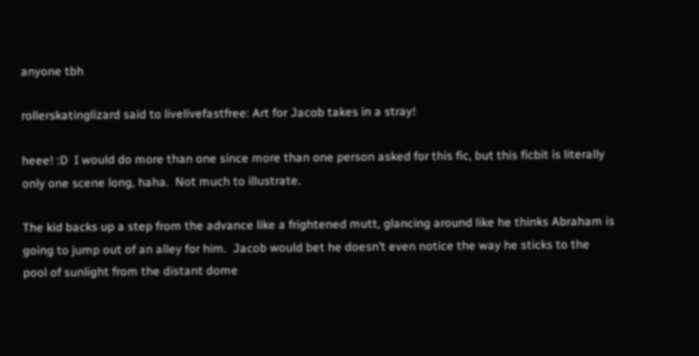anyone tbh

rollerskatinglizard said to livelivefastfree: Art for Jacob takes in a stray!

heee! :D  I would do more than one since more than one person asked for this fic, but this ficbit is literally only one scene long, haha.  Not much to illustrate.

The kid backs up a step from the advance like a frightened mutt, glancing around like he thinks Abraham is going to jump out of an alley for him.  Jacob would bet he doesn’t even notice the way he sticks to the pool of sunlight from the distant dome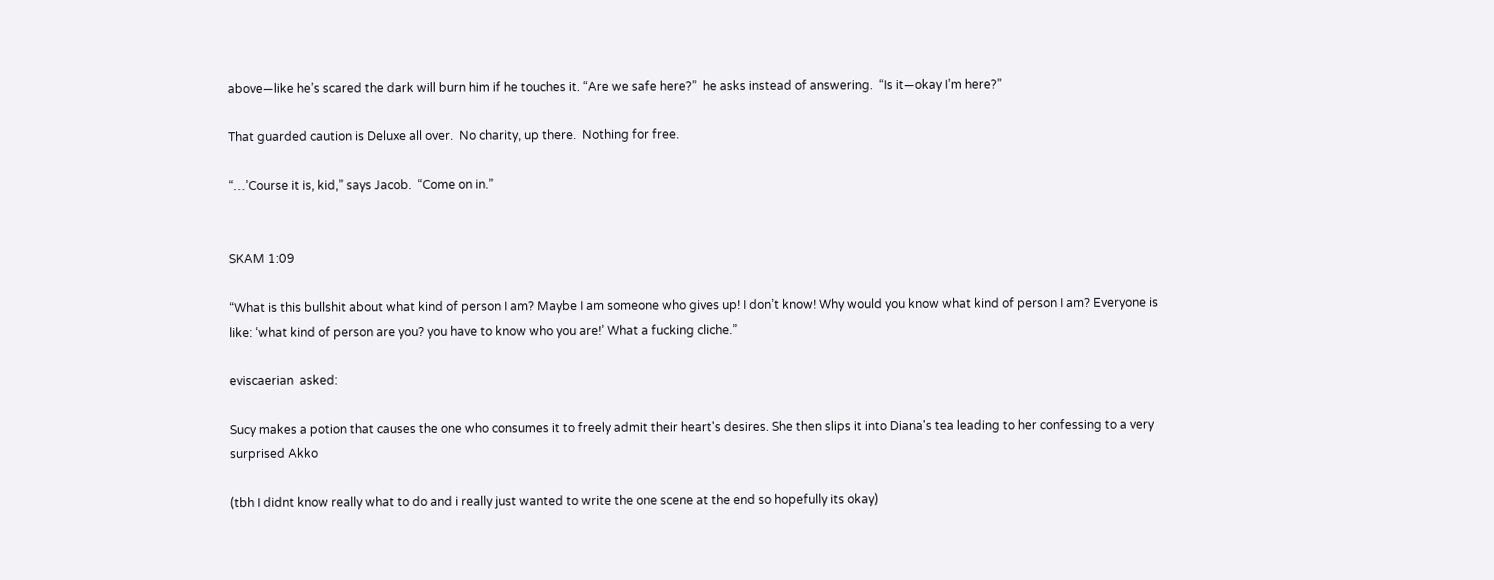above—like he’s scared the dark will burn him if he touches it. “Are we safe here?”  he asks instead of answering.  “Is it—okay I’m here?”

That guarded caution is Deluxe all over.  No charity, up there.  Nothing for free.

“…’Course it is, kid,” says Jacob.  “Come on in.”


SKAM 1:09

“What is this bullshit about what kind of person I am? Maybe I am someone who gives up! I don’t know! Why would you know what kind of person I am? Everyone is like: ‘what kind of person are you? you have to know who you are!’ What a fucking cliche.”

eviscaerian  asked:

Sucy makes a potion that causes the one who consumes it to freely admit their heart's desires. She then slips it into Diana's tea leading to her confessing to a very surprised Akko

(tbh I didnt know really what to do and i really just wanted to write the one scene at the end so hopefully its okay)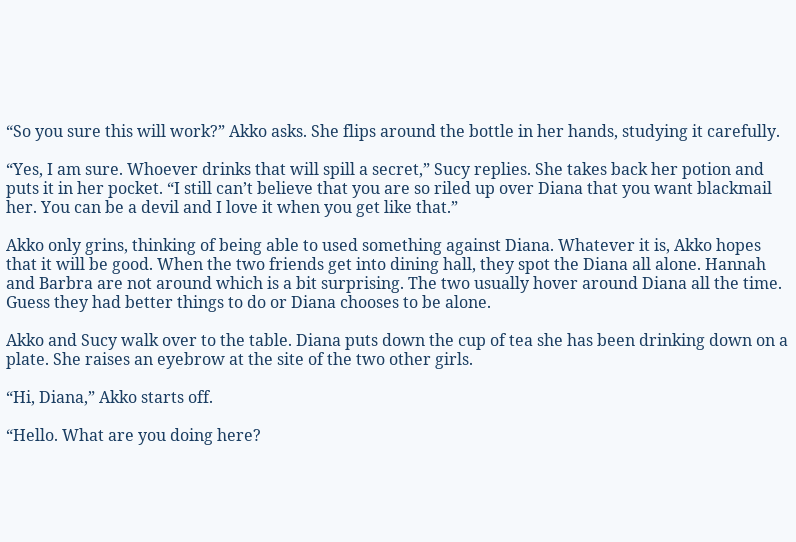“So you sure this will work?” Akko asks. She flips around the bottle in her hands, studying it carefully.

“Yes, I am sure. Whoever drinks that will spill a secret,” Sucy replies. She takes back her potion and puts it in her pocket. “I still can’t believe that you are so riled up over Diana that you want blackmail her. You can be a devil and I love it when you get like that.”

Akko only grins, thinking of being able to used something against Diana. Whatever it is, Akko hopes that it will be good. When the two friends get into dining hall, they spot the Diana all alone. Hannah and Barbra are not around which is a bit surprising. The two usually hover around Diana all the time. Guess they had better things to do or Diana chooses to be alone.

Akko and Sucy walk over to the table. Diana puts down the cup of tea she has been drinking down on a plate. She raises an eyebrow at the site of the two other girls.

“Hi, Diana,” Akko starts off.

“Hello. What are you doing here?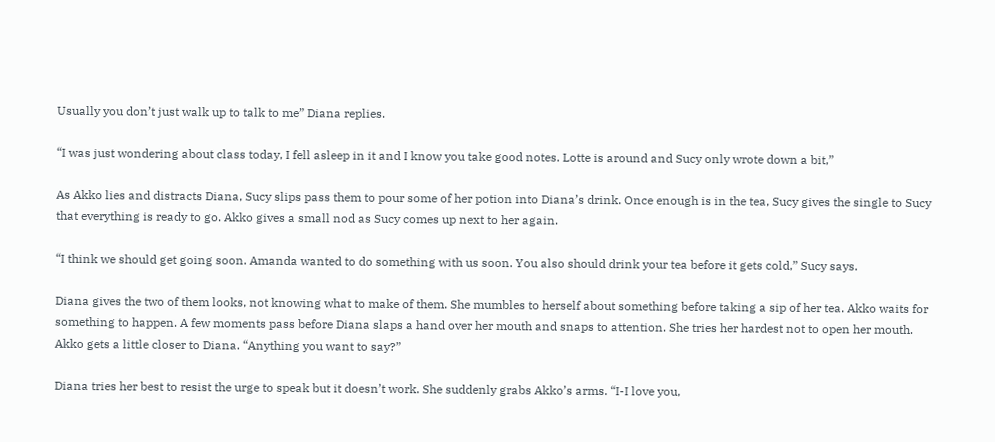Usually you don’t just walk up to talk to me” Diana replies.

“I was just wondering about class today, I fell asleep in it and I know you take good notes. Lotte is around and Sucy only wrote down a bit,”

As Akko lies and distracts Diana, Sucy slips pass them to pour some of her potion into Diana’s drink. Once enough is in the tea, Sucy gives the single to Sucy that everything is ready to go. Akko gives a small nod as Sucy comes up next to her again.

“I think we should get going soon. Amanda wanted to do something with us soon. You also should drink your tea before it gets cold,” Sucy says.

Diana gives the two of them looks, not knowing what to make of them. She mumbles to herself about something before taking a sip of her tea. Akko waits for something to happen. A few moments pass before Diana slaps a hand over her mouth and snaps to attention. She tries her hardest not to open her mouth. Akko gets a little closer to Diana. “Anything you want to say?”

Diana tries her best to resist the urge to speak but it doesn’t work. She suddenly grabs Akko’s arms. “I-I love you,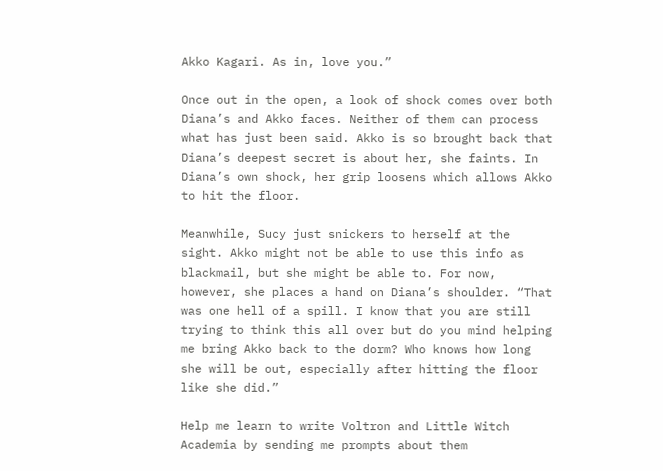Akko Kagari. As in, love you.”

Once out in the open, a look of shock comes over both Diana’s and Akko faces. Neither of them can process what has just been said. Akko is so brought back that Diana’s deepest secret is about her, she faints. In Diana’s own shock, her grip loosens which allows Akko to hit the floor.

Meanwhile, Sucy just snickers to herself at the sight. Akko might not be able to use this info as blackmail, but she might be able to. For now, however, she places a hand on Diana’s shoulder. “That was one hell of a spill. I know that you are still trying to think this all over but do you mind helping me bring Akko back to the dorm? Who knows how long she will be out, especially after hitting the floor like she did.”

Help me learn to write Voltron and Little Witch Academia by sending me prompts about them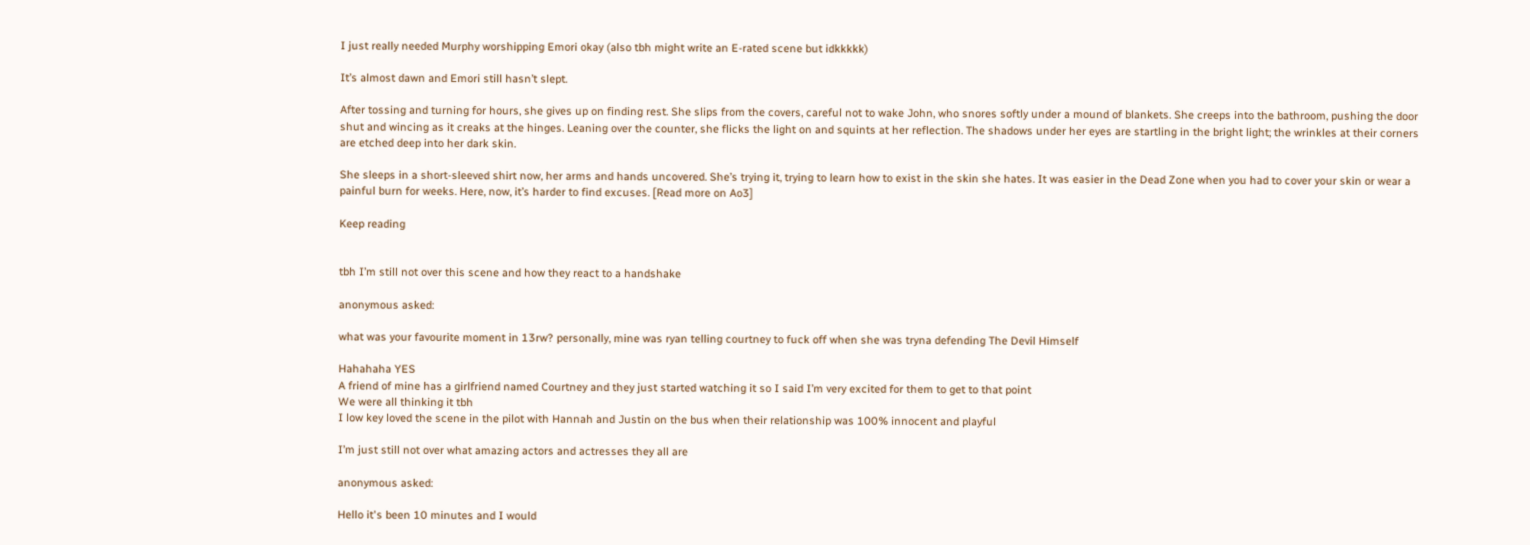I just really needed Murphy worshipping Emori okay (also tbh might write an E-rated scene but idkkkkk)

It’s almost dawn and Emori still hasn’t slept.

After tossing and turning for hours, she gives up on finding rest. She slips from the covers, careful not to wake John, who snores softly under a mound of blankets. She creeps into the bathroom, pushing the door shut and wincing as it creaks at the hinges. Leaning over the counter, she flicks the light on and squints at her reflection. The shadows under her eyes are startling in the bright light; the wrinkles at their corners are etched deep into her dark skin.

She sleeps in a short-sleeved shirt now, her arms and hands uncovered. She’s trying it, trying to learn how to exist in the skin she hates. It was easier in the Dead Zone when you had to cover your skin or wear a painful burn for weeks. Here, now, it’s harder to find excuses. [Read more on Ao3]

Keep reading


tbh I’m still not over this scene and how they react to a handshake

anonymous asked:

what was your favourite moment in 13rw? personally, mine was ryan telling courtney to fuck off when she was tryna defending The Devil Himself

Hahahaha YES
A friend of mine has a girlfriend named Courtney and they just started watching it so I said I’m very excited for them to get to that point
We were all thinking it tbh
I low key loved the scene in the pilot with Hannah and Justin on the bus when their relationship was 100% innocent and playful

I’m just still not over what amazing actors and actresses they all are

anonymous asked:

Hello it's been 10 minutes and I would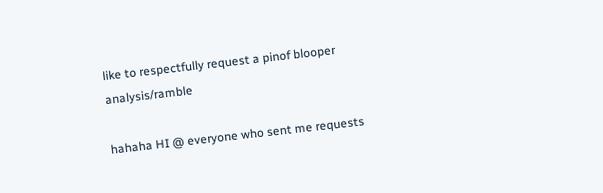like to respectfully request a pinof blooper analysis/ramble

hahaha HI @ everyone who sent me requests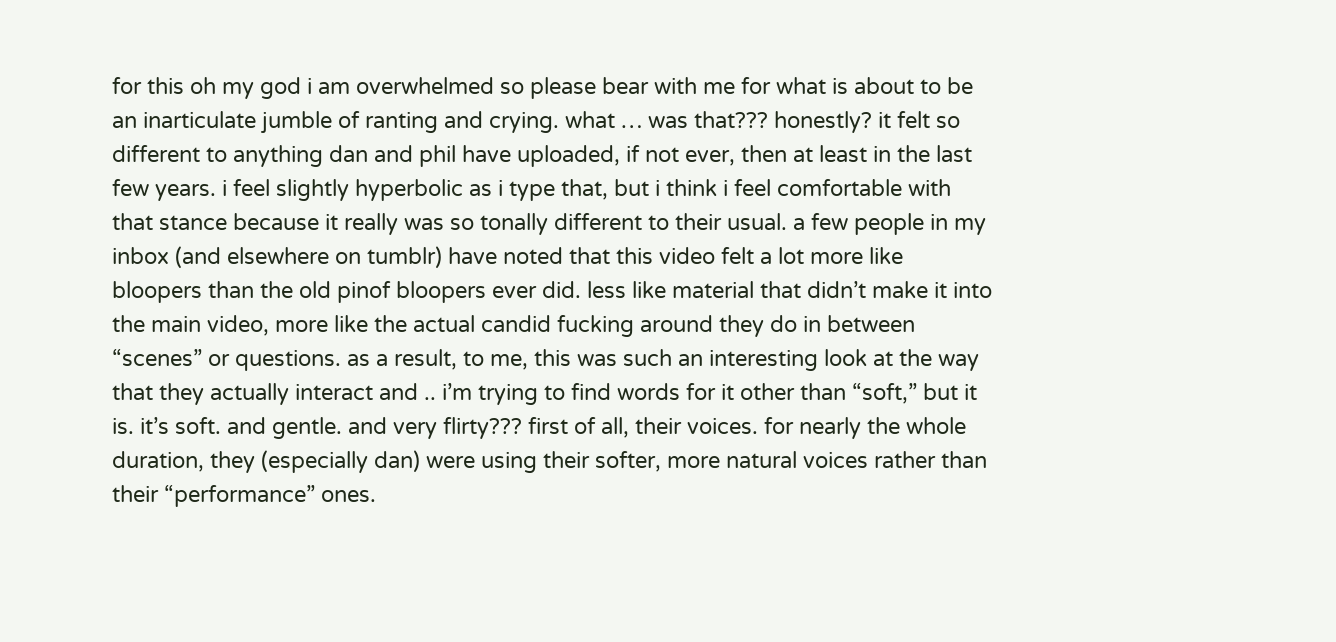for this oh my god i am overwhelmed so please bear with me for what is about to be an inarticulate jumble of ranting and crying. what … was that??? honestly? it felt so different to anything dan and phil have uploaded, if not ever, then at least in the last few years. i feel slightly hyperbolic as i type that, but i think i feel comfortable with that stance because it really was so tonally different to their usual. a few people in my inbox (and elsewhere on tumblr) have noted that this video felt a lot more like bloopers than the old pinof bloopers ever did. less like material that didn’t make it into the main video, more like the actual candid fucking around they do in between “scenes” or questions. as a result, to me, this was such an interesting look at the way that they actually interact and .. i’m trying to find words for it other than “soft,” but it is. it’s soft. and gentle. and very flirty??? first of all, their voices. for nearly the whole duration, they (especially dan) were using their softer, more natural voices rather than their “performance” ones.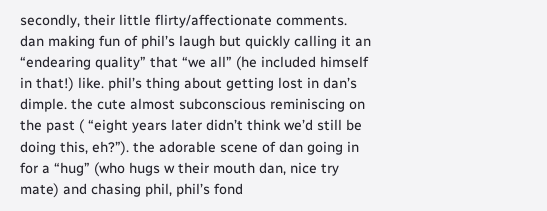secondly, their little flirty/affectionate comments. dan making fun of phil’s laugh but quickly calling it an “endearing quality” that “we all” (he included himself in that!) like. phil’s thing about getting lost in dan’s dimple. the cute almost subconscious reminiscing on the past ( “eight years later didn’t think we’d still be doing this, eh?”). the adorable scene of dan going in for a “hug” (who hugs w their mouth dan, nice try mate) and chasing phil, phil’s fond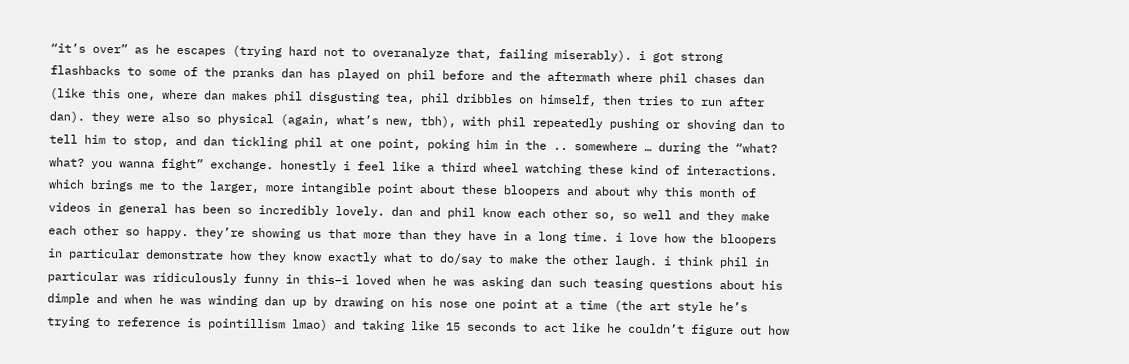“it’s over” as he escapes (trying hard not to overanalyze that, failing miserably). i got strong flashbacks to some of the pranks dan has played on phil before and the aftermath where phil chases dan (like this one, where dan makes phil disgusting tea, phil dribbles on himself, then tries to run after dan). they were also so physical (again, what’s new, tbh), with phil repeatedly pushing or shoving dan to tell him to stop, and dan tickling phil at one point, poking him in the .. somewhere … during the “what? what? you wanna fight” exchange. honestly i feel like a third wheel watching these kind of interactions. which brings me to the larger, more intangible point about these bloopers and about why this month of videos in general has been so incredibly lovely. dan and phil know each other so, so well and they make each other so happy. they’re showing us that more than they have in a long time. i love how the bloopers in particular demonstrate how they know exactly what to do/say to make the other laugh. i think phil in particular was ridiculously funny in this–i loved when he was asking dan such teasing questions about his dimple and when he was winding dan up by drawing on his nose one point at a time (the art style he’s trying to reference is pointillism lmao) and taking like 15 seconds to act like he couldn’t figure out how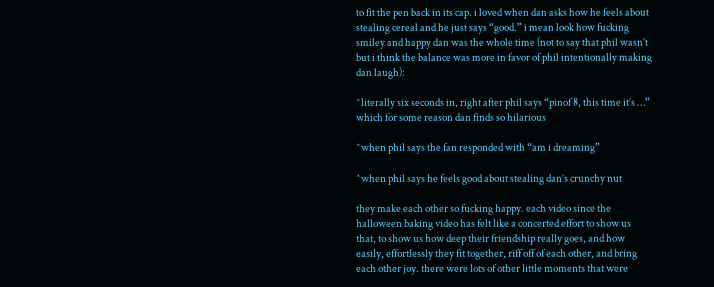to fit the pen back in its cap. i loved when dan asks how he feels about stealing cereal and he just says “good.” i mean look how fucking smiley and happy dan was the whole time (not to say that phil wasn’t but i think the balance was more in favor of phil intentionally making dan laugh):

^literally six seconds in, right after phil says “pinof 8, this time it’s …” which for some reason dan finds so hilarious

^when phil says the fan responded with “am i dreaming”

^when phil says he feels good about stealing dan’s crunchy nut

they make each other so fucking happy. each video since the halloween baking video has felt like a concerted effort to show us that, to show us how deep their friendship really goes, and how easily, effortlessly they fit together, riff off of each other, and bring each other joy. there were lots of other little moments that were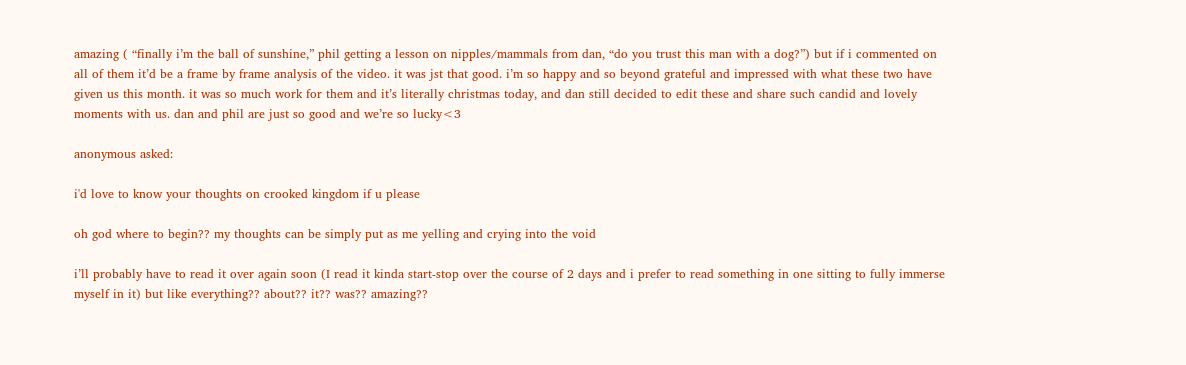amazing ( “finally i’m the ball of sunshine,” phil getting a lesson on nipples/mammals from dan, “do you trust this man with a dog?”) but if i commented on all of them it’d be a frame by frame analysis of the video. it was jst that good. i’m so happy and so beyond grateful and impressed with what these two have given us this month. it was so much work for them and it’s literally christmas today, and dan still decided to edit these and share such candid and lovely moments with us. dan and phil are just so good and we’re so lucky<3

anonymous asked:

i'd love to know your thoughts on crooked kingdom if u please

oh god where to begin?? my thoughts can be simply put as me yelling and crying into the void

i’ll probably have to read it over again soon (I read it kinda start-stop over the course of 2 days and i prefer to read something in one sitting to fully immerse myself in it) but like everything?? about?? it?? was?? amazing??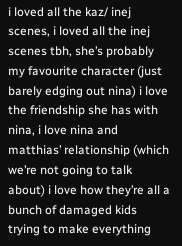i loved all the kaz/ inej scenes, i loved all the inej scenes tbh, she’s probably my favourite character (just barely edging out nina) i love the friendship she has with nina, i love nina and matthias’ relationship (which we’re not going to talk about) i love how they’re all a bunch of damaged kids trying to make everything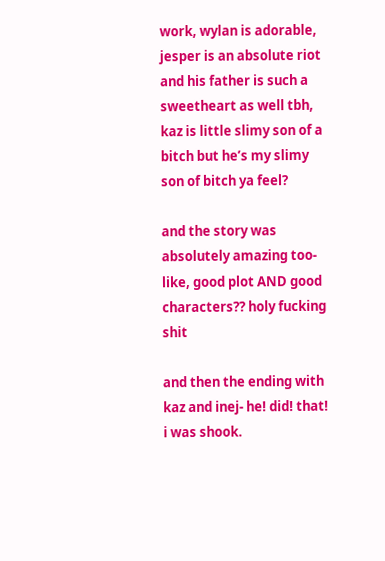work, wylan is adorable, jesper is an absolute riot and his father is such a sweetheart as well tbh, kaz is little slimy son of a bitch but he’s my slimy son of bitch ya feel?

and the story was absolutely amazing too- like, good plot AND good characters?? holy fucking shit

and then the ending with kaz and inej- he! did! that! i was shook.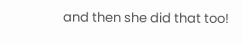and then she did that too!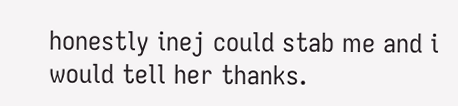honestly inej could stab me and i would tell her thanks.